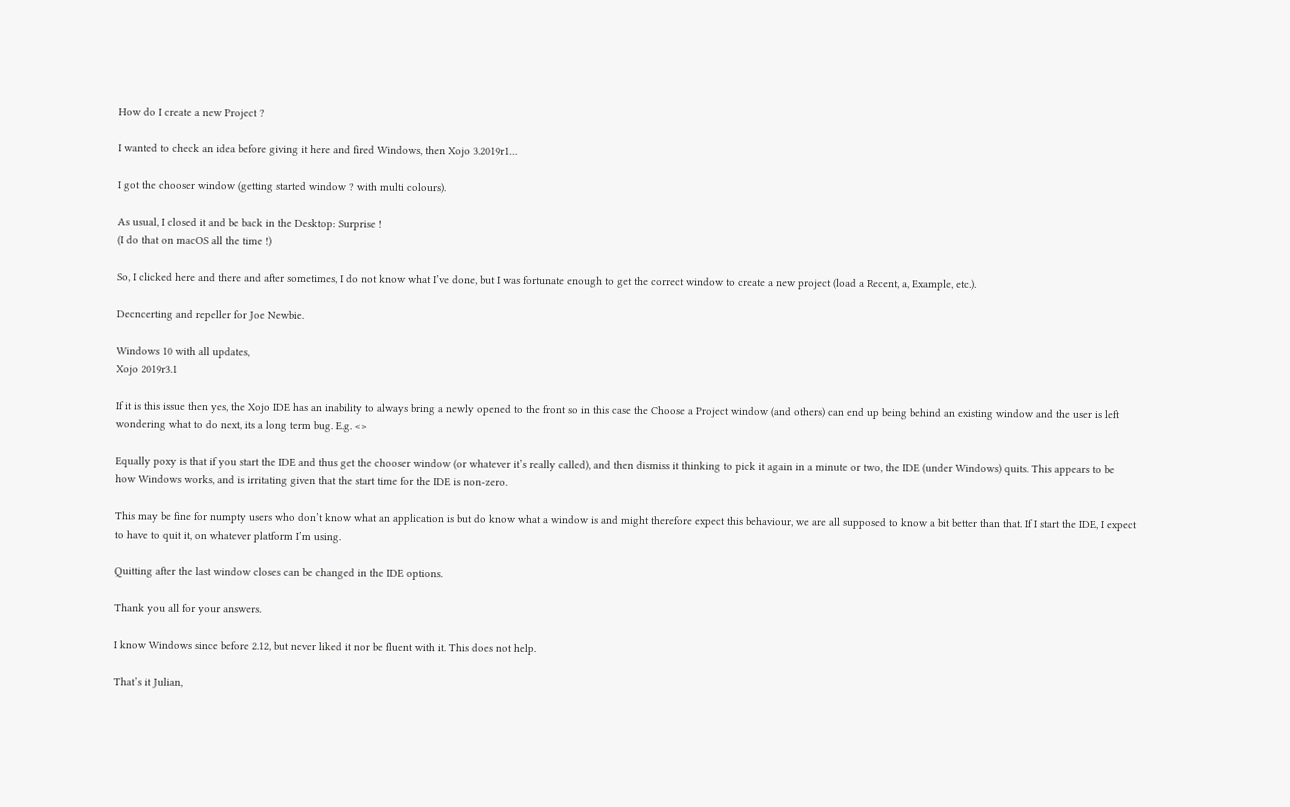How do I create a new Project ?

I wanted to check an idea before giving it here and fired Windows, then Xojo 3.2019r1…

I got the chooser window (getting started window ? with multi colours).

As usual, I closed it and be back in the Desktop: Surprise !
(I do that on macOS all the time !)

So, I clicked here and there and after sometimes, I do not know what I’ve done, but I was fortunate enough to get the correct window to create a new project (load a Recent, a, Example, etc.).

Decncerting and repeller for Joe Newbie.

Windows 10 with all updates,
Xojo 2019r3.1

If it is this issue then yes, the Xojo IDE has an inability to always bring a newly opened to the front so in this case the Choose a Project window (and others) can end up being behind an existing window and the user is left wondering what to do next, its a long term bug. E.g. <>

Equally poxy is that if you start the IDE and thus get the chooser window (or whatever it’s really called), and then dismiss it thinking to pick it again in a minute or two, the IDE (under Windows) quits. This appears to be how Windows works, and is irritating given that the start time for the IDE is non-zero.

This may be fine for numpty users who don’t know what an application is but do know what a window is and might therefore expect this behaviour, we are all supposed to know a bit better than that. If I start the IDE, I expect to have to quit it, on whatever platform I’m using.

Quitting after the last window closes can be changed in the IDE options.

Thank you all for your answers.

I know Windows since before 2.12, but never liked it nor be fluent with it. This does not help.

That’s it Julian,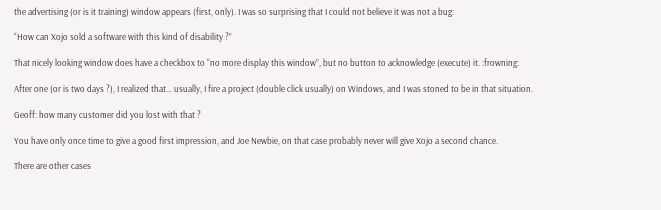the advertising (or is it training) window appears (first, only). I was so surprising that I could not believe it was not a bug:

“How can Xojo sold a software with this kind of disability ?”

That nicely looking window does have a checkbox to “no more display this window”, but no button to acknowledge (execute) it. :frowning:

After one (or is two days ?), I realized that… usually, I fire a project (double click usually) on Windows, and I was stoned to be in that situation.

Geoff: how many customer did you lost with that ?

You have only once time to give a good first impression, and Joe Newbie, on that case probably never will give Xojo a second chance.

There are other cases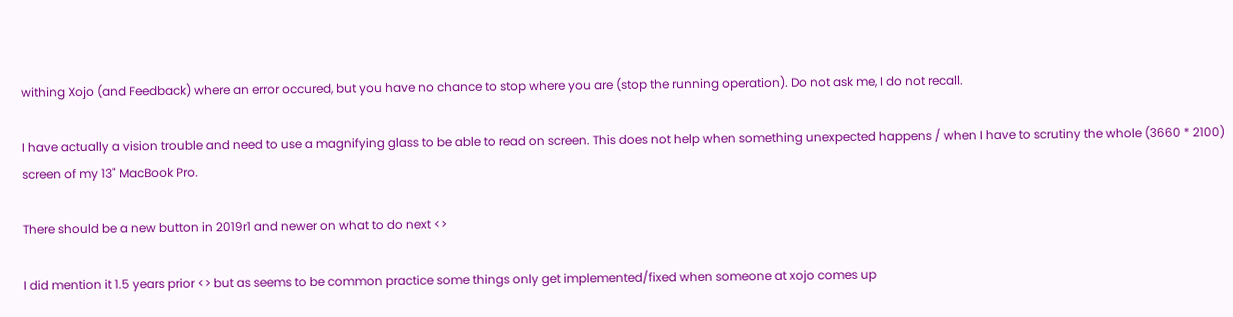withing Xojo (and Feedback) where an error occured, but you have no chance to stop where you are (stop the running operation). Do not ask me, I do not recall.

I have actually a vision trouble and need to use a magnifying glass to be able to read on screen. This does not help when something unexpected happens / when I have to scrutiny the whole (3660 * 2100) screen of my 13" MacBook Pro.

There should be a new button in 2019r1 and newer on what to do next <>

I did mention it 1.5 years prior <> but as seems to be common practice some things only get implemented/fixed when someone at xojo comes up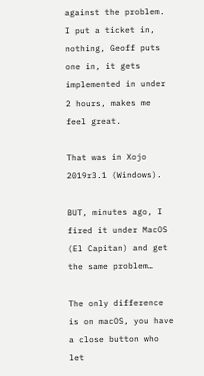against the problem. I put a ticket in, nothing, Geoff puts one in, it gets implemented in under 2 hours, makes me feel great.

That was in Xojo 2019r3.1 (Windows).

BUT, minutes ago, I fired it under MacOS (El Capitan) and get the same problem…

The only difference is on macOS, you have a close button who let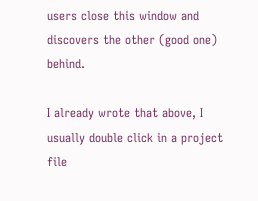users close this window and discovers the other (good one) behind.

I already wrote that above, I usually double click in a project file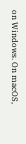on Windows. On macOS,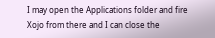I may open the Applications folder and fire Xojo from there and I can close the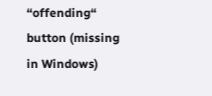“offending“ button (missing in Windows)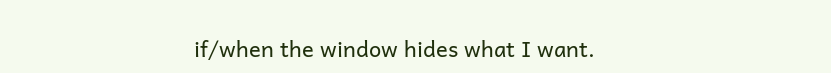if/when the window hides what I want.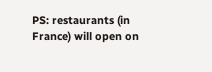PS: restaurants (in France) will open on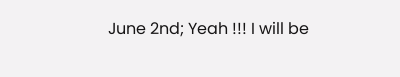June 2nd; Yeah !!! I will be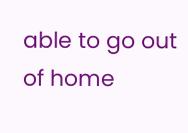able to go out of home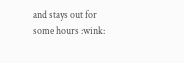and stays out for some hours :wink: